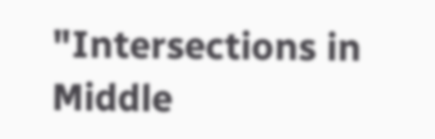"Intersections in Middle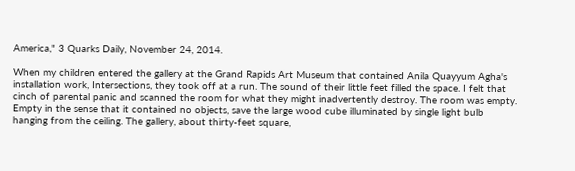America," 3 Quarks Daily, November 24, 2014.

When my children entered the gallery at the Grand Rapids Art Museum that contained Anila Quayyum Agha's installation work, Intersections, they took off at a run. The sound of their little feet filled the space. I felt that cinch of parental panic and scanned the room for what they might inadvertently destroy. The room was empty. Empty in the sense that it contained no objects, save the large wood cube illuminated by single light bulb hanging from the ceiling. The gallery, about thirty-feet square,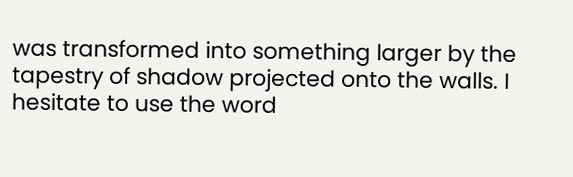was transformed into something larger by the tapestry of shadow projected onto the walls. I hesitate to use the word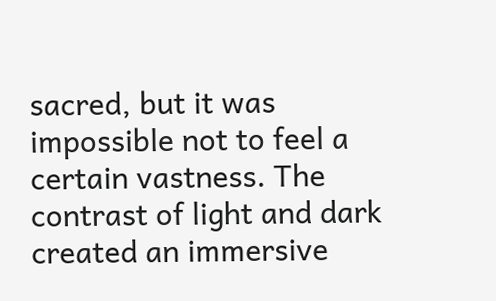sacred, but it was impossible not to feel a certain vastness. The contrast of light and dark created an immersive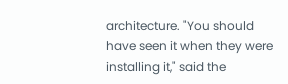architecture. "You should have seen it when they were installing it," said the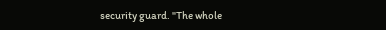security guard. "The whole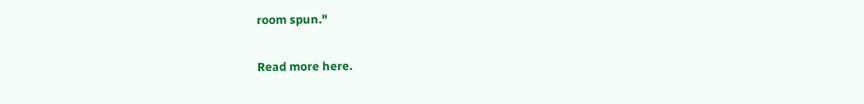room spun."

Read more here.